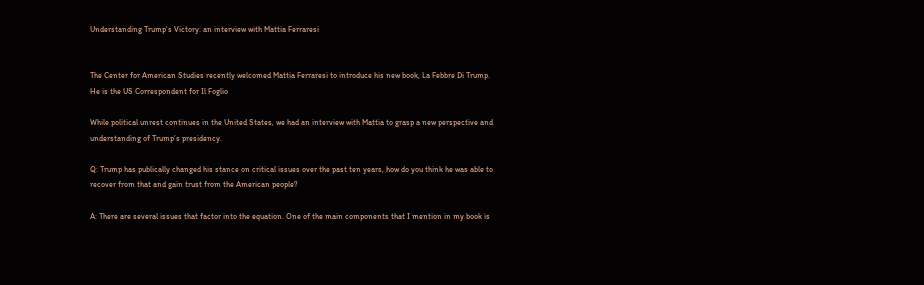Understanding Trump’s Victory: an interview with Mattia Ferraresi


The Center for American Studies recently welcomed Mattia Ferraresi to introduce his new book, La Febbre Di Trump. He is the US Correspondent for Il Foglio

While political unrest continues in the United States, we had an interview with Mattia to grasp a new perspective and understanding of Trump’s presidency.

Q: Trump has publically changed his stance on critical issues over the past ten years, how do you think he was able to recover from that and gain trust from the American people?

A: There are several issues that factor into the equation. One of the main components that I mention in my book is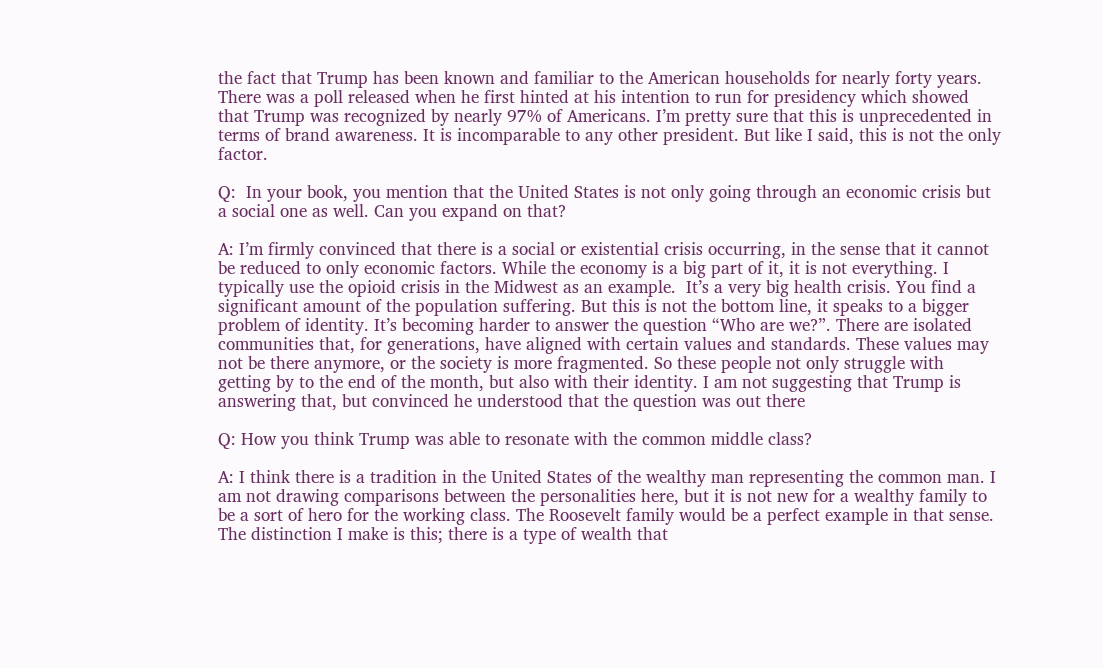the fact that Trump has been known and familiar to the American households for nearly forty years. There was a poll released when he first hinted at his intention to run for presidency which showed that Trump was recognized by nearly 97% of Americans. I’m pretty sure that this is unprecedented in terms of brand awareness. It is incomparable to any other president. But like I said, this is not the only factor.

Q:  In your book, you mention that the United States is not only going through an economic crisis but a social one as well. Can you expand on that?

A: I’m firmly convinced that there is a social or existential crisis occurring, in the sense that it cannot be reduced to only economic factors. While the economy is a big part of it, it is not everything. I typically use the opioid crisis in the Midwest as an example.  It’s a very big health crisis. You find a significant amount of the population suffering. But this is not the bottom line, it speaks to a bigger problem of identity. It’s becoming harder to answer the question “Who are we?”. There are isolated communities that, for generations, have aligned with certain values and standards. These values may not be there anymore, or the society is more fragmented. So these people not only struggle with getting by to the end of the month, but also with their identity. I am not suggesting that Trump is answering that, but convinced he understood that the question was out there

Q: How you think Trump was able to resonate with the common middle class?

A: I think there is a tradition in the United States of the wealthy man representing the common man. I am not drawing comparisons between the personalities here, but it is not new for a wealthy family to be a sort of hero for the working class. The Roosevelt family would be a perfect example in that sense. The distinction I make is this; there is a type of wealth that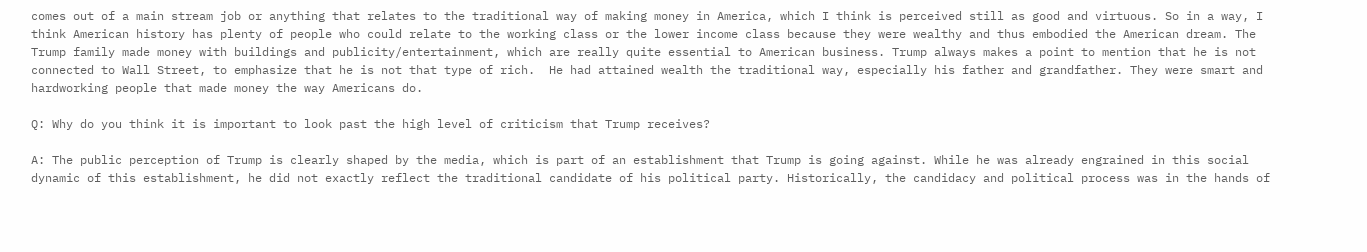comes out of a main stream job or anything that relates to the traditional way of making money in America, which I think is perceived still as good and virtuous. So in a way, I think American history has plenty of people who could relate to the working class or the lower income class because they were wealthy and thus embodied the American dream. The Trump family made money with buildings and publicity/entertainment, which are really quite essential to American business. Trump always makes a point to mention that he is not connected to Wall Street, to emphasize that he is not that type of rich.  He had attained wealth the traditional way, especially his father and grandfather. They were smart and hardworking people that made money the way Americans do.

Q: Why do you think it is important to look past the high level of criticism that Trump receives?

A: The public perception of Trump is clearly shaped by the media, which is part of an establishment that Trump is going against. While he was already engrained in this social dynamic of this establishment, he did not exactly reflect the traditional candidate of his political party. Historically, the candidacy and political process was in the hands of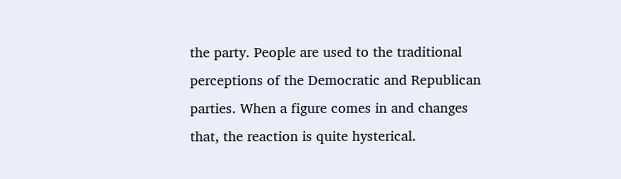the party. People are used to the traditional perceptions of the Democratic and Republican parties. When a figure comes in and changes that, the reaction is quite hysterical.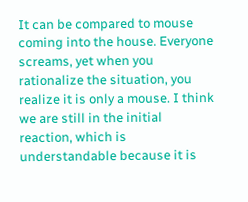It can be compared to mouse coming into the house. Everyone screams, yet when you rationalize the situation, you realize it is only a mouse. I think we are still in the initial reaction, which is understandable because it is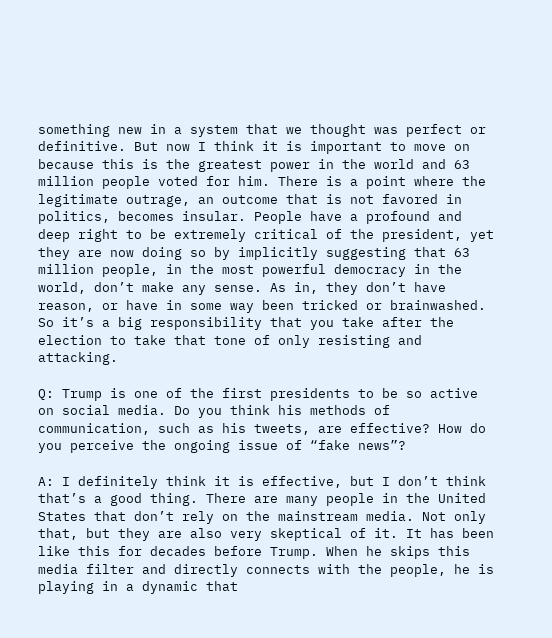something new in a system that we thought was perfect or definitive. But now I think it is important to move on because this is the greatest power in the world and 63 million people voted for him. There is a point where the legitimate outrage, an outcome that is not favored in politics, becomes insular. People have a profound and deep right to be extremely critical of the president, yet they are now doing so by implicitly suggesting that 63 million people, in the most powerful democracy in the world, don’t make any sense. As in, they don’t have reason, or have in some way been tricked or brainwashed. So it’s a big responsibility that you take after the election to take that tone of only resisting and attacking.

Q: Trump is one of the first presidents to be so active on social media. Do you think his methods of communication, such as his tweets, are effective? How do you perceive the ongoing issue of “fake news”?

A: I definitely think it is effective, but I don’t think that’s a good thing. There are many people in the United States that don’t rely on the mainstream media. Not only that, but they are also very skeptical of it. It has been like this for decades before Trump. When he skips this media filter and directly connects with the people, he is playing in a dynamic that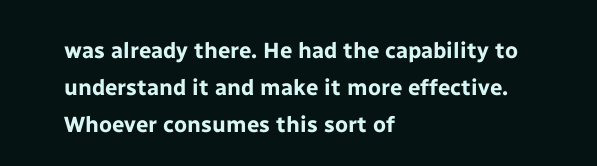was already there. He had the capability to understand it and make it more effective. Whoever consumes this sort of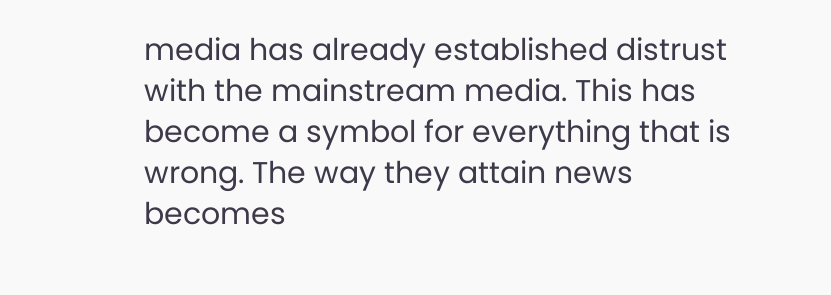media has already established distrust with the mainstream media. This has become a symbol for everything that is wrong. The way they attain news becomes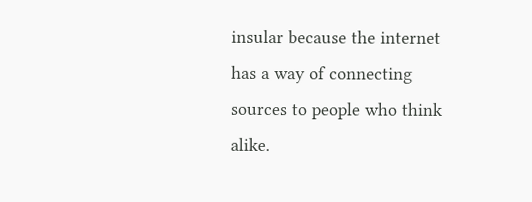insular because the internet has a way of connecting sources to people who think alike.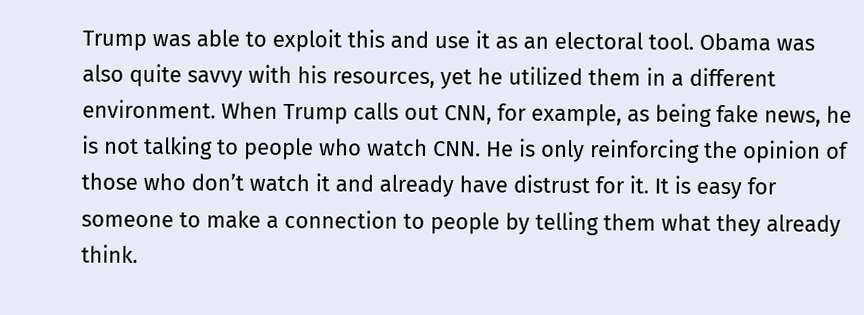Trump was able to exploit this and use it as an electoral tool. Obama was also quite savvy with his resources, yet he utilized them in a different environment. When Trump calls out CNN, for example, as being fake news, he is not talking to people who watch CNN. He is only reinforcing the opinion of those who don’t watch it and already have distrust for it. It is easy for someone to make a connection to people by telling them what they already think.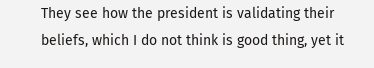They see how the president is validating their beliefs, which I do not think is good thing, yet it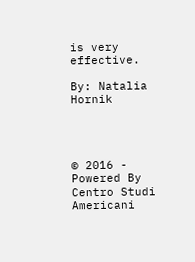is very effective.

By: Natalia Hornik




© 2016 - Powered By Centro Studi Americani